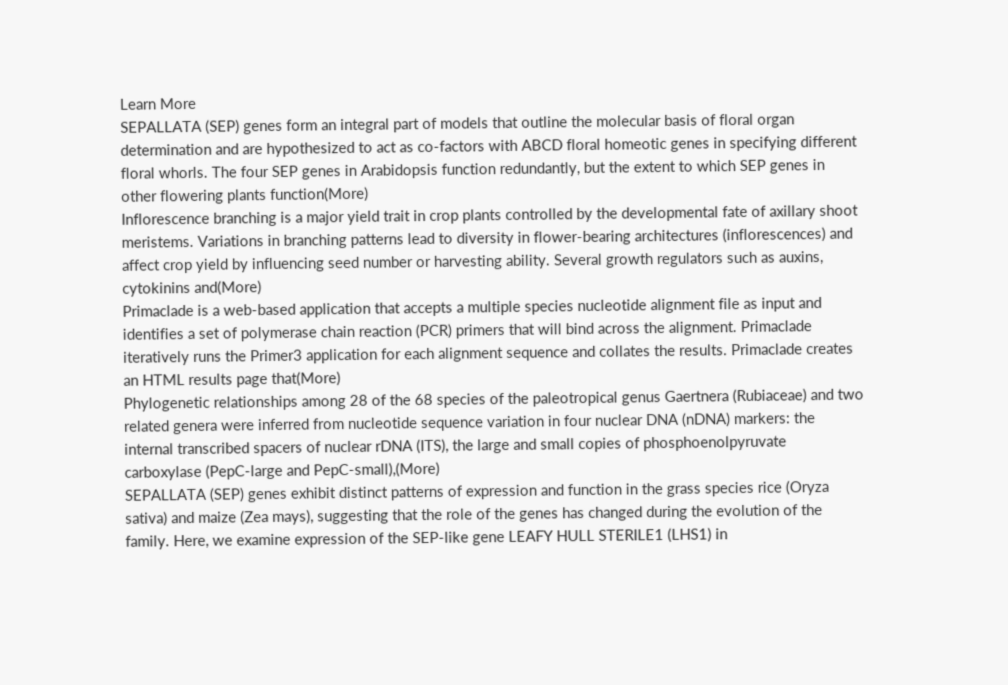Learn More
SEPALLATA (SEP) genes form an integral part of models that outline the molecular basis of floral organ determination and are hypothesized to act as co-factors with ABCD floral homeotic genes in specifying different floral whorls. The four SEP genes in Arabidopsis function redundantly, but the extent to which SEP genes in other flowering plants function(More)
Inflorescence branching is a major yield trait in crop plants controlled by the developmental fate of axillary shoot meristems. Variations in branching patterns lead to diversity in flower-bearing architectures (inflorescences) and affect crop yield by influencing seed number or harvesting ability. Several growth regulators such as auxins, cytokinins and(More)
Primaclade is a web-based application that accepts a multiple species nucleotide alignment file as input and identifies a set of polymerase chain reaction (PCR) primers that will bind across the alignment. Primaclade iteratively runs the Primer3 application for each alignment sequence and collates the results. Primaclade creates an HTML results page that(More)
Phylogenetic relationships among 28 of the 68 species of the paleotropical genus Gaertnera (Rubiaceae) and two related genera were inferred from nucleotide sequence variation in four nuclear DNA (nDNA) markers: the internal transcribed spacers of nuclear rDNA (ITS), the large and small copies of phosphoenolpyruvate carboxylase (PepC-large and PepC-small),(More)
SEPALLATA (SEP) genes exhibit distinct patterns of expression and function in the grass species rice (Oryza sativa) and maize (Zea mays), suggesting that the role of the genes has changed during the evolution of the family. Here, we examine expression of the SEP-like gene LEAFY HULL STERILE1 (LHS1) in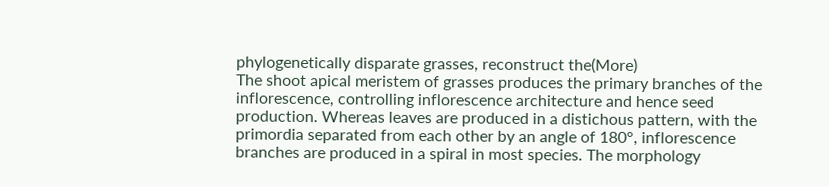phylogenetically disparate grasses, reconstruct the(More)
The shoot apical meristem of grasses produces the primary branches of the inflorescence, controlling inflorescence architecture and hence seed production. Whereas leaves are produced in a distichous pattern, with the primordia separated from each other by an angle of 180°, inflorescence branches are produced in a spiral in most species. The morphology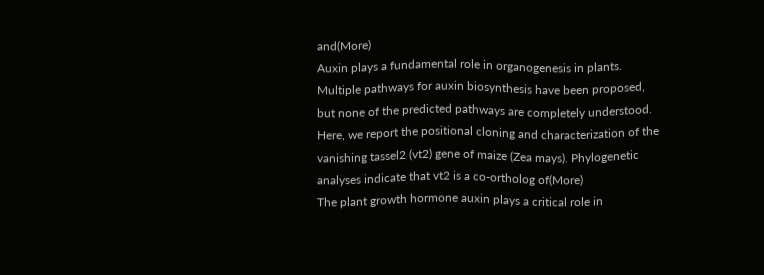and(More)
Auxin plays a fundamental role in organogenesis in plants. Multiple pathways for auxin biosynthesis have been proposed, but none of the predicted pathways are completely understood. Here, we report the positional cloning and characterization of the vanishing tassel2 (vt2) gene of maize (Zea mays). Phylogenetic analyses indicate that vt2 is a co-ortholog of(More)
The plant growth hormone auxin plays a critical role in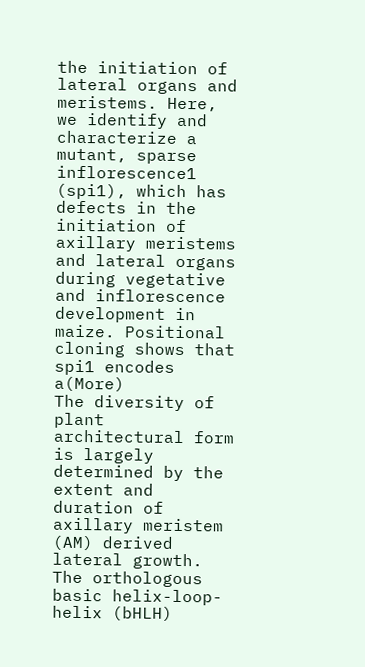the initiation of lateral organs and meristems. Here, we identify and characterize a mutant, sparse inflorescence1 (spi1), which has defects in the initiation of axillary meristems and lateral organs during vegetative and inflorescence development in maize. Positional cloning shows that spi1 encodes a(More)
The diversity of plant architectural form is largely determined by the extent and duration of axillary meristem (AM) derived lateral growth. The orthologous basic helix-loop-helix (bHLH)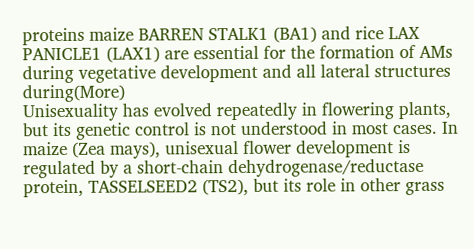proteins maize BARREN STALK1 (BA1) and rice LAX PANICLE1 (LAX1) are essential for the formation of AMs during vegetative development and all lateral structures during(More)
Unisexuality has evolved repeatedly in flowering plants, but its genetic control is not understood in most cases. In maize (Zea mays), unisexual flower development is regulated by a short-chain dehydrogenase/reductase protein, TASSELSEED2 (TS2), but its role in other grass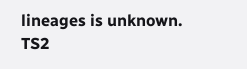lineages is unknown. TS2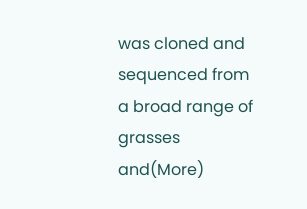was cloned and sequenced from a broad range of grasses and(More)